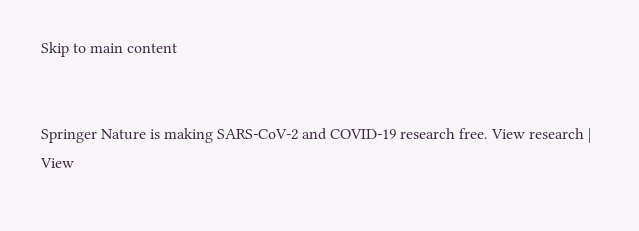Skip to main content


Springer Nature is making SARS-CoV-2 and COVID-19 research free. View research | View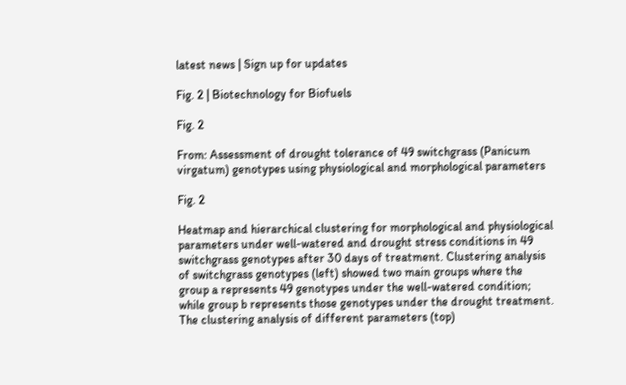latest news | Sign up for updates

Fig. 2 | Biotechnology for Biofuels

Fig. 2

From: Assessment of drought tolerance of 49 switchgrass (Panicum virgatum) genotypes using physiological and morphological parameters

Fig. 2

Heatmap and hierarchical clustering for morphological and physiological parameters under well-watered and drought stress conditions in 49 switchgrass genotypes after 30 days of treatment. Clustering analysis of switchgrass genotypes (left) showed two main groups where the group a represents 49 genotypes under the well-watered condition; while group b represents those genotypes under the drought treatment. The clustering analysis of different parameters (top)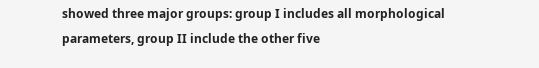showed three major groups: group I includes all morphological parameters, group II include the other five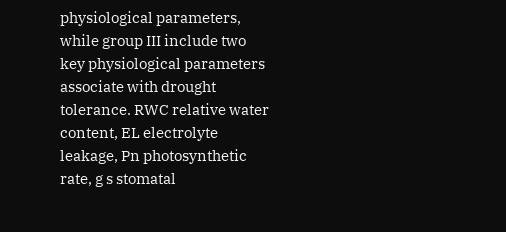physiological parameters, while group III include two key physiological parameters associate with drought tolerance. RWC relative water content, EL electrolyte leakage, Pn photosynthetic rate, g s stomatal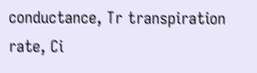conductance, Tr transpiration rate, Ci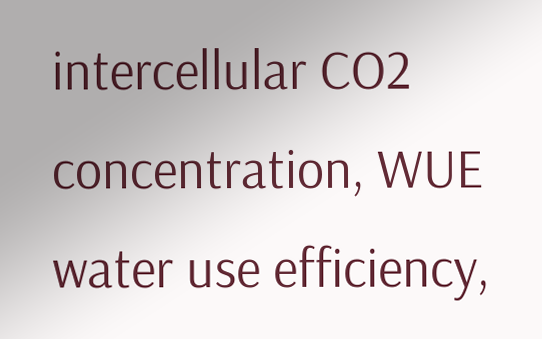intercellular CO2 concentration, WUE water use efficiency,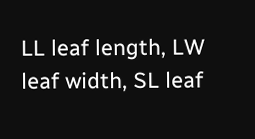LL leaf length, LW leaf width, SL leaf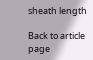sheath length

Back to article page